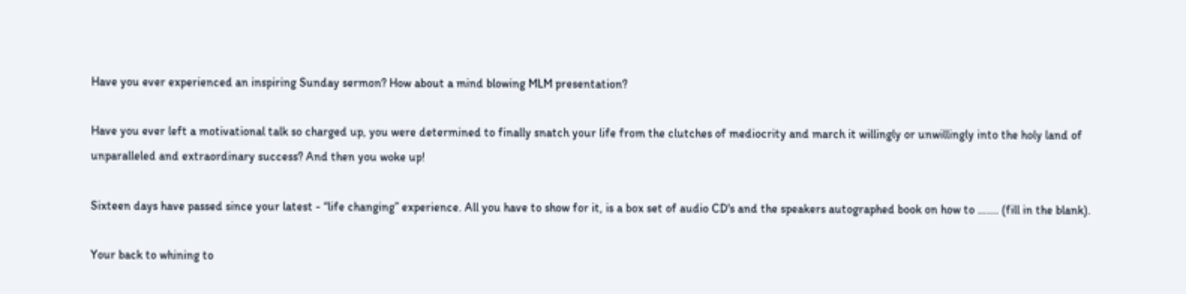Have you ever experienced an inspiring Sunday sermon? How about a mind blowing MLM presentation?

Have you ever left a motivational talk so charged up, you were determined to finally snatch your life from the clutches of mediocrity and march it willingly or unwillingly into the holy land of unparalleled and extraordinary success? And then you woke up!

Sixteen days have passed since your latest - “life changing” experience. All you have to show for it, is a box set of audio CD's and the speakers autographed book on how to ….... (fill in the blank).

Your back to whining to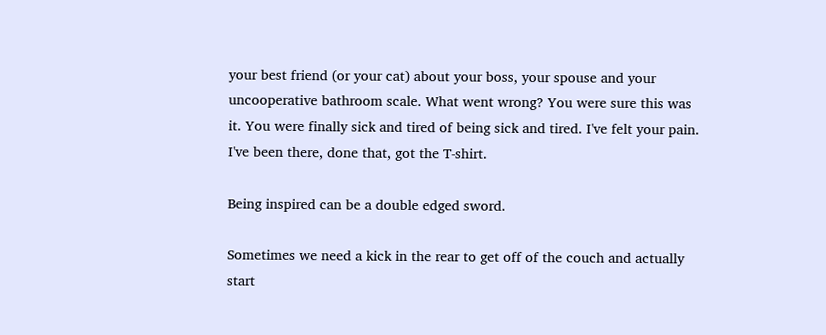your best friend (or your cat) about your boss, your spouse and your uncooperative bathroom scale. What went wrong? You were sure this was it. You were finally sick and tired of being sick and tired. I've felt your pain. I've been there, done that, got the T-shirt.

Being inspired can be a double edged sword.

Sometimes we need a kick in the rear to get off of the couch and actually start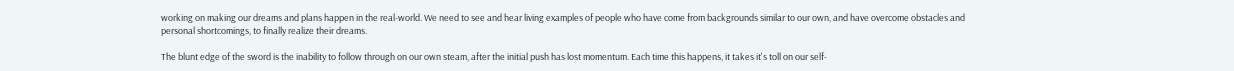working on making our dreams and plans happen in the real-world. We need to see and hear living examples of people who have come from backgrounds similar to our own, and have overcome obstacles and personal shortcomings, to finally realize their dreams.

The blunt edge of the sword is the inability to follow through on our own steam, after the initial push has lost momentum. Each time this happens, it takes it's toll on our self-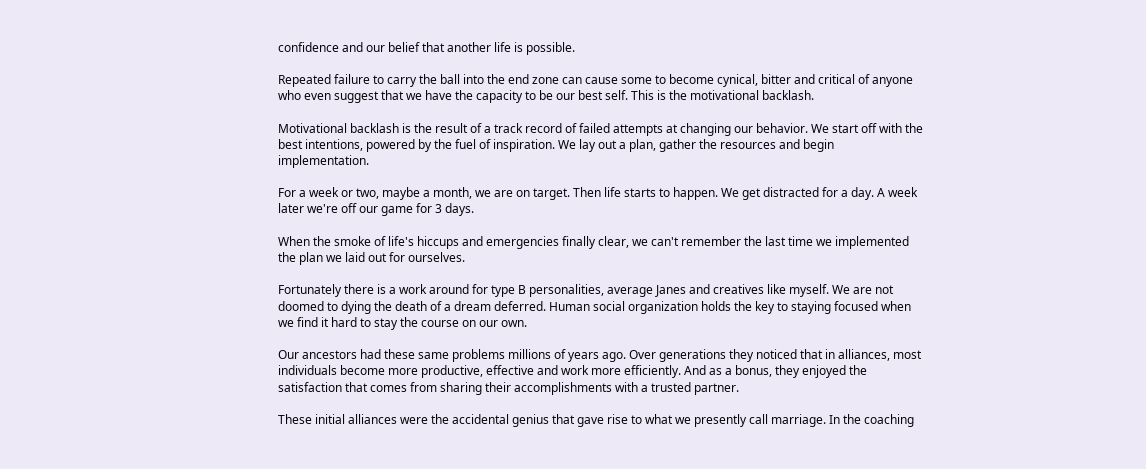confidence and our belief that another life is possible.

Repeated failure to carry the ball into the end zone can cause some to become cynical, bitter and critical of anyone who even suggest that we have the capacity to be our best self. This is the motivational backlash.

Motivational backlash is the result of a track record of failed attempts at changing our behavior. We start off with the best intentions, powered by the fuel of inspiration. We lay out a plan, gather the resources and begin implementation.

For a week or two, maybe a month, we are on target. Then life starts to happen. We get distracted for a day. A week later we're off our game for 3 days.

When the smoke of life's hiccups and emergencies finally clear, we can't remember the last time we implemented the plan we laid out for ourselves.

Fortunately there is a work around for type B personalities, average Janes and creatives like myself. We are not doomed to dying the death of a dream deferred. Human social organization holds the key to staying focused when we find it hard to stay the course on our own.

Our ancestors had these same problems millions of years ago. Over generations they noticed that in alliances, most individuals become more productive, effective and work more efficiently. And as a bonus, they enjoyed the satisfaction that comes from sharing their accomplishments with a trusted partner.

These initial alliances were the accidental genius that gave rise to what we presently call marriage. In the coaching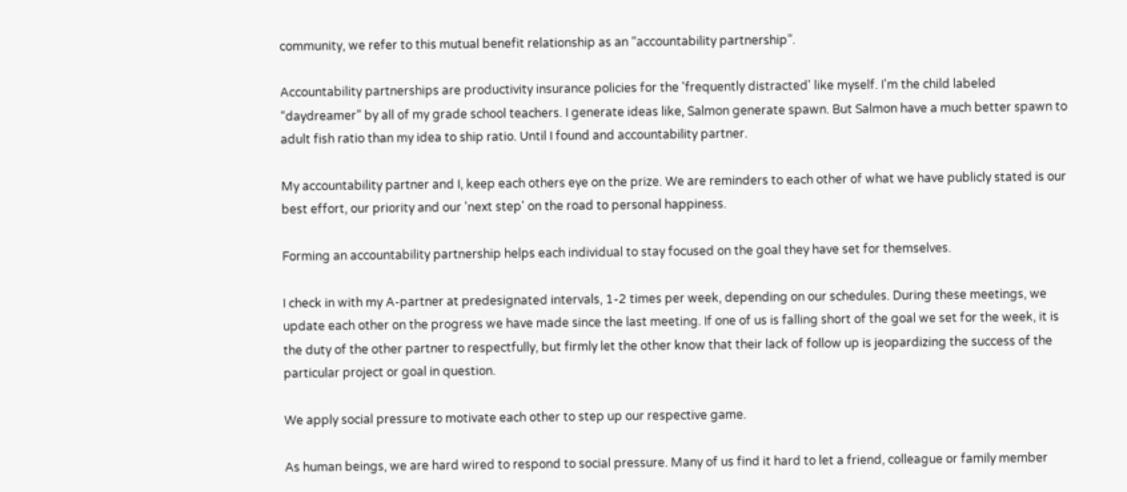community, we refer to this mutual benefit relationship as an “accountability partnership”.

Accountability partnerships are productivity insurance policies for the 'frequently distracted' like myself. I'm the child labeled “daydreamer” by all of my grade school teachers. I generate ideas like, Salmon generate spawn. But Salmon have a much better spawn to adult fish ratio than my idea to ship ratio. Until I found and accountability partner.

My accountability partner and I, keep each others eye on the prize. We are reminders to each other of what we have publicly stated is our best effort, our priority and our 'next step' on the road to personal happiness.

Forming an accountability partnership helps each individual to stay focused on the goal they have set for themselves.

I check in with my A-partner at predesignated intervals, 1-2 times per week, depending on our schedules. During these meetings, we update each other on the progress we have made since the last meeting. If one of us is falling short of the goal we set for the week, it is the duty of the other partner to respectfully, but firmly let the other know that their lack of follow up is jeopardizing the success of the particular project or goal in question.

We apply social pressure to motivate each other to step up our respective game.

As human beings, we are hard wired to respond to social pressure. Many of us find it hard to let a friend, colleague or family member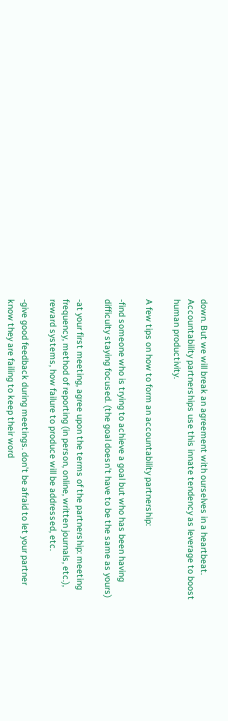down. But we will break an agreement with ourselves in a heartbeat. Accountability partnerships use this innate tendency as leverage to boost human productivity.

A few tips on how to form an accountability partnership:

-find someone who is trying to achieve a goal but who has been having difficulty staying focused. (the goal doesn't have to be the same as yours)

-at your first meeting, agree upon the terms of the partnership: meeting frequency, method of reporting (in person, online, written journals, etc.), reward systems, how failure to produce will be addressed, etc.

-give good feedback during meetings. don't be afraid to let your partner know they are failing to keep their word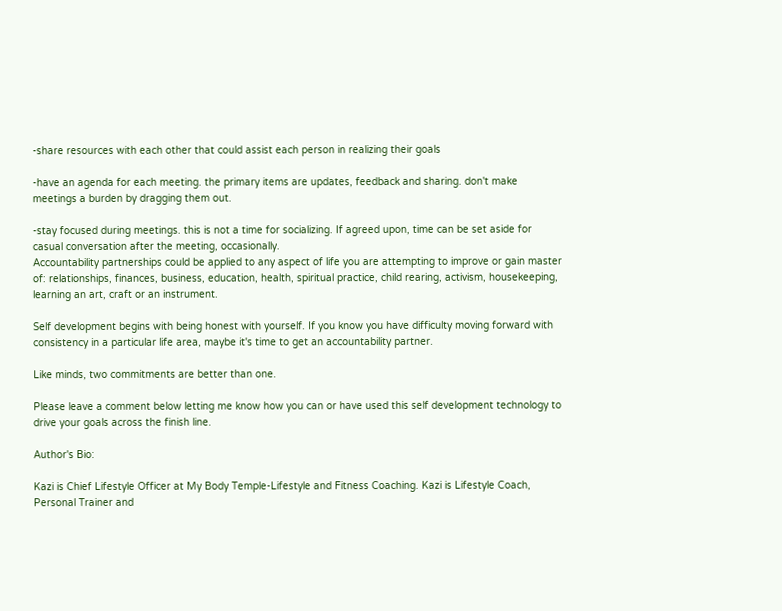-share resources with each other that could assist each person in realizing their goals

-have an agenda for each meeting. the primary items are updates, feedback and sharing. don't make meetings a burden by dragging them out.

-stay focused during meetings. this is not a time for socializing. If agreed upon, time can be set aside for casual conversation after the meeting, occasionally.
Accountability partnerships could be applied to any aspect of life you are attempting to improve or gain master of: relationships, finances, business, education, health, spiritual practice, child rearing, activism, housekeeping, learning an art, craft or an instrument.

Self development begins with being honest with yourself. If you know you have difficulty moving forward with consistency in a particular life area, maybe it's time to get an accountability partner.

Like minds, two commitments are better than one.

Please leave a comment below letting me know how you can or have used this self development technology to drive your goals across the finish line.

Author's Bio:

Kazi is Chief Lifestyle Officer at My Body Temple-Lifestyle and Fitness Coaching. Kazi is Lifestyle Coach, Personal Trainer and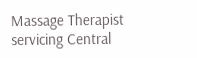Massage Therapist servicing Central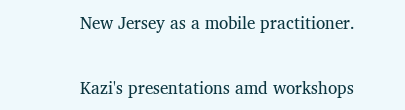New Jersey as a mobile practitioner.

Kazi's presentations amd workshops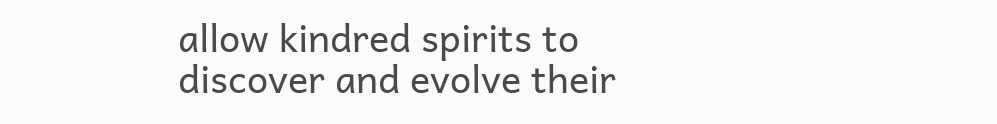allow kindred spirits to discover and evolve their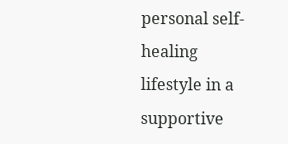personal self-healing lifestyle in a supportive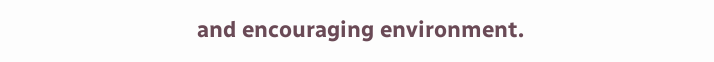and encouraging environment.